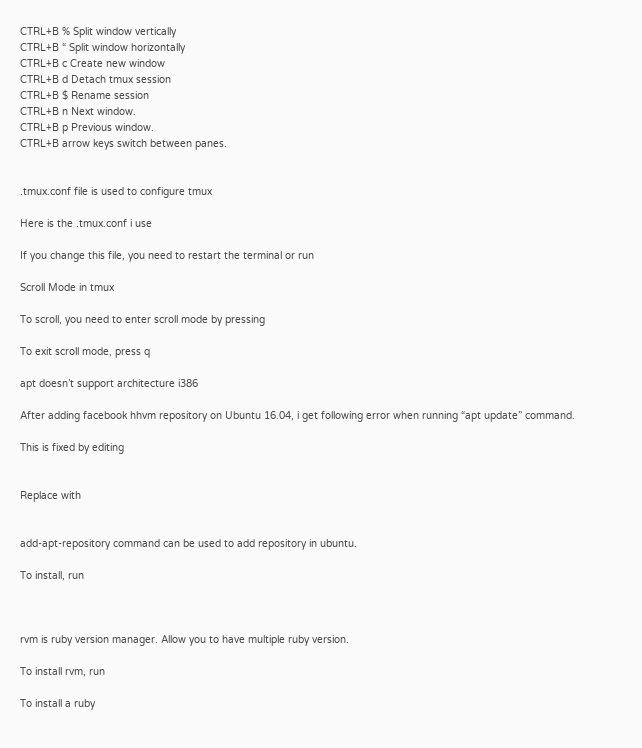CTRL+B % Split window vertically
CTRL+B “ Split window horizontally
CTRL+B c Create new window
CTRL+B d Detach tmux session
CTRL+B $ Rename session
CTRL+B n Next window.
CTRL+B p Previous window.
CTRL+B arrow keys switch between panes.


.tmux.conf file is used to configure tmux

Here is the .tmux.conf i use

If you change this file, you need to restart the terminal or run

Scroll Mode in tmux

To scroll, you need to enter scroll mode by pressing

To exit scroll mode, press q

apt doesn’t support architecture i386

After adding facebook hhvm repository on Ubuntu 16.04, i get following error when running “apt update” command.

This is fixed by editing


Replace with


add-apt-repository command can be used to add repository in ubuntu.

To install, run



rvm is ruby version manager. Allow you to have multiple ruby version.

To install rvm, run

To install a ruby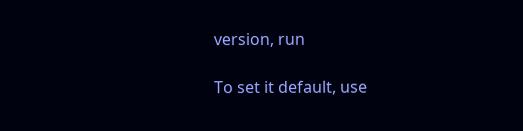version, run

To set it default, use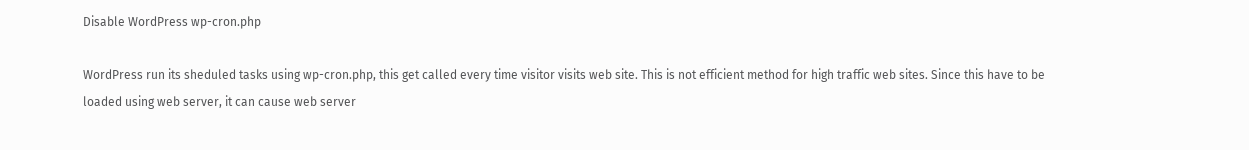Disable WordPress wp-cron.php

WordPress run its sheduled tasks using wp-cron.php, this get called every time visitor visits web site. This is not efficient method for high traffic web sites. Since this have to be loaded using web server, it can cause web server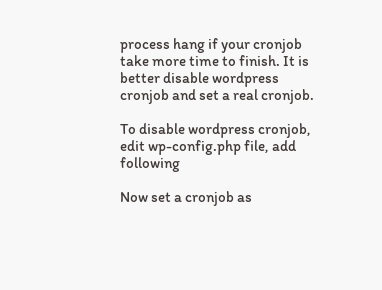process hang if your cronjob take more time to finish. It is better disable wordpress cronjob and set a real cronjob.

To disable wordpress cronjob, edit wp-config.php file, add following

Now set a cronjob as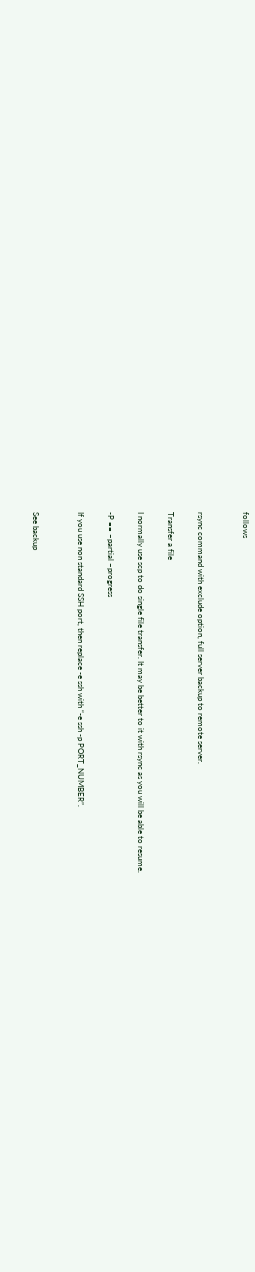follows


rsync command with exclude option, full server backup to remote server.

Transfer a file

I normally use scp to do single file transfer. It may be better to it with rsync as you will be able to resume.

-P == –partial –progress

If you use non standard SSH port, then replace -e ssh with “-e ssh -p PORT_NUMBER”.


See backup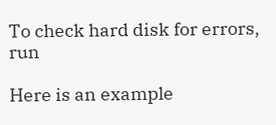To check hard disk for errors, run

Here is an example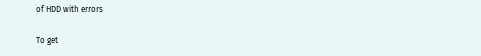of HDD with errors

To get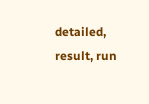detailed, result, run